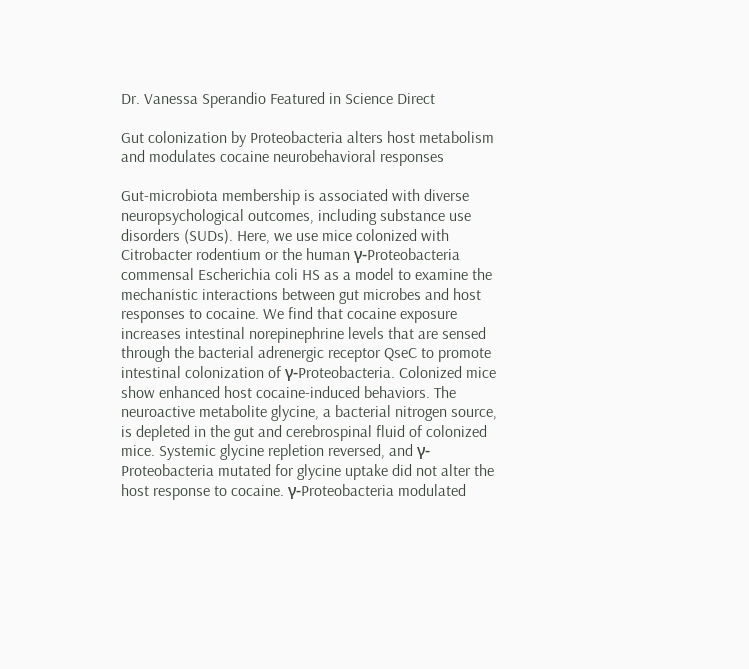Dr. Vanessa Sperandio Featured in Science Direct

Gut colonization by Proteobacteria alters host metabolism and modulates cocaine neurobehavioral responses

Gut-microbiota membership is associated with diverse neuropsychological outcomes, including substance use disorders (SUDs). Here, we use mice colonized with Citrobacter rodentium or the human γ-Proteobacteria commensal Escherichia coli HS as a model to examine the mechanistic interactions between gut microbes and host responses to cocaine. We find that cocaine exposure increases intestinal norepinephrine levels that are sensed through the bacterial adrenergic receptor QseC to promote intestinal colonization of γ-Proteobacteria. Colonized mice show enhanced host cocaine-induced behaviors. The neuroactive metabolite glycine, a bacterial nitrogen source, is depleted in the gut and cerebrospinal fluid of colonized mice. Systemic glycine repletion reversed, and γ-Proteobacteria mutated for glycine uptake did not alter the host response to cocaine. γ-Proteobacteria modulated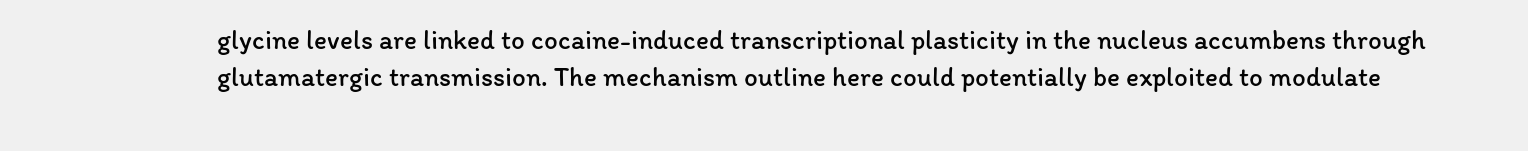glycine levels are linked to cocaine-induced transcriptional plasticity in the nucleus accumbens through glutamatergic transmission. The mechanism outline here could potentially be exploited to modulate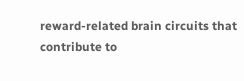reward-related brain circuits that contribute to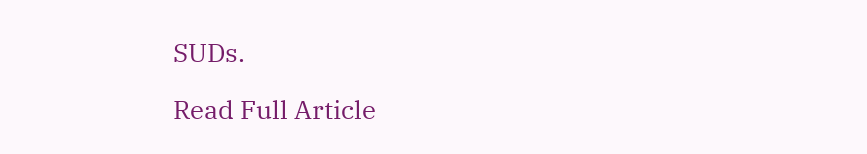SUDs.

Read Full Article